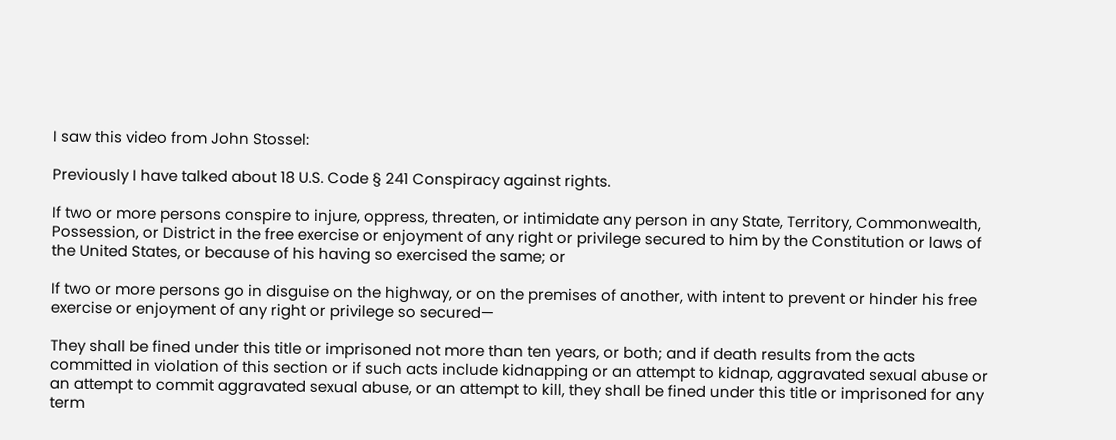I saw this video from John Stossel:

Previously I have talked about 18 U.S. Code § 241 Conspiracy against rights.

If two or more persons conspire to injure, oppress, threaten, or intimidate any person in any State, Territory, Commonwealth, Possession, or District in the free exercise or enjoyment of any right or privilege secured to him by the Constitution or laws of the United States, or because of his having so exercised the same; or

If two or more persons go in disguise on the highway, or on the premises of another, with intent to prevent or hinder his free exercise or enjoyment of any right or privilege so secured—

They shall be fined under this title or imprisoned not more than ten years, or both; and if death results from the acts committed in violation of this section or if such acts include kidnapping or an attempt to kidnap, aggravated sexual abuse or an attempt to commit aggravated sexual abuse, or an attempt to kill, they shall be fined under this title or imprisoned for any term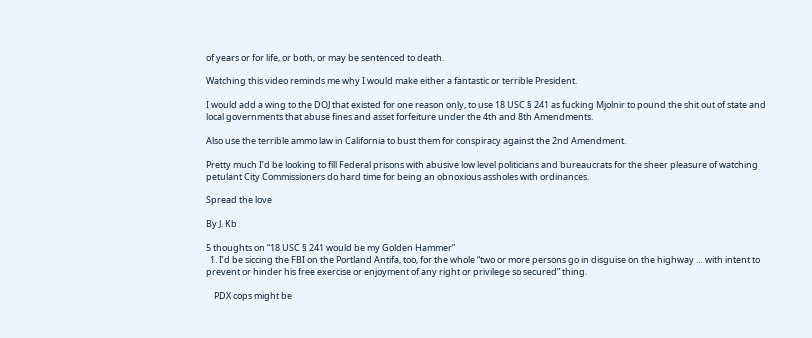of years or for life, or both, or may be sentenced to death.

Watching this video reminds me why I would make either a fantastic or terrible President.

I would add a wing to the DOJ that existed for one reason only, to use 18 USC § 241 as fucking Mjolnir to pound the shit out of state and local governments that abuse fines and asset forfeiture under the 4th and 8th Amendments.

Also use the terrible ammo law in California to bust them for conspiracy against the 2nd Amendment.

Pretty much I’d be looking to fill Federal prisons with abusive low level politicians and bureaucrats for the sheer pleasure of watching petulant City Commissioners do hard time for being an obnoxious assholes with ordinances.

Spread the love

By J. Kb

5 thoughts on “18 USC § 241 would be my Golden Hammer”
  1. I’d be siccing the FBI on the Portland Antifa, too, for the whole “two or more persons go in disguise on the highway … with intent to prevent or hinder his free exercise or enjoyment of any right or privilege so secured” thing.

    PDX cops might be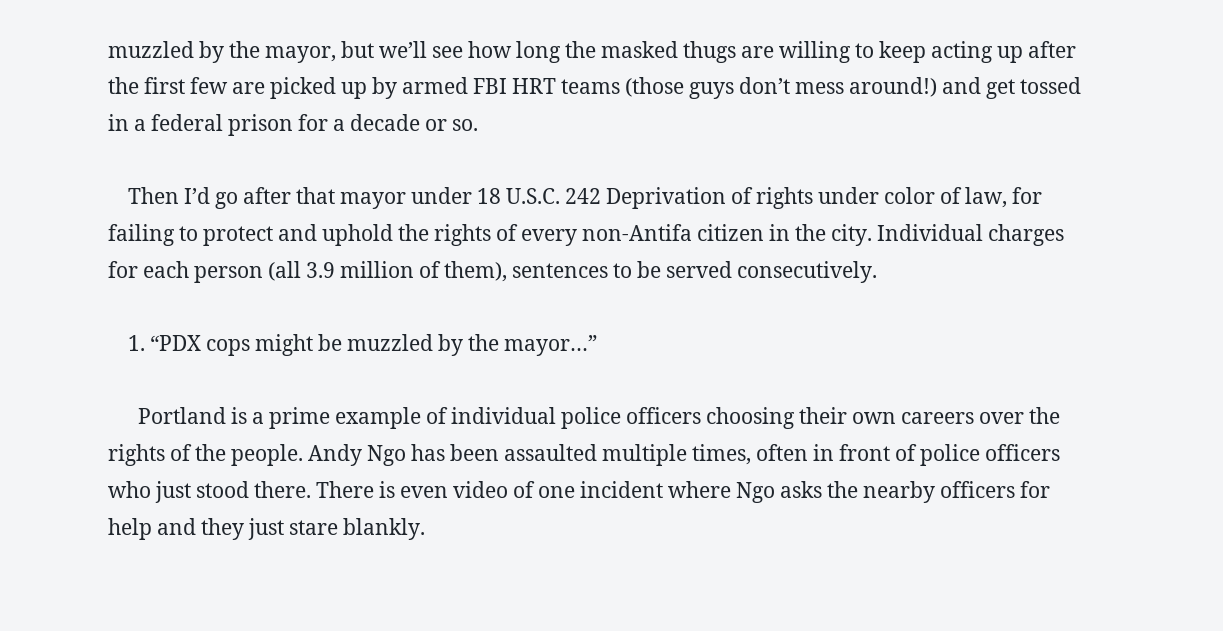muzzled by the mayor, but we’ll see how long the masked thugs are willing to keep acting up after the first few are picked up by armed FBI HRT teams (those guys don’t mess around!) and get tossed in a federal prison for a decade or so.

    Then I’d go after that mayor under 18 U.S.C. 242 Deprivation of rights under color of law, for failing to protect and uphold the rights of every non-Antifa citizen in the city. Individual charges for each person (all 3.9 million of them), sentences to be served consecutively.

    1. “PDX cops might be muzzled by the mayor…”

      Portland is a prime example of individual police officers choosing their own careers over the rights of the people. Andy Ngo has been assaulted multiple times, often in front of police officers who just stood there. There is even video of one incident where Ngo asks the nearby officers for help and they just stare blankly.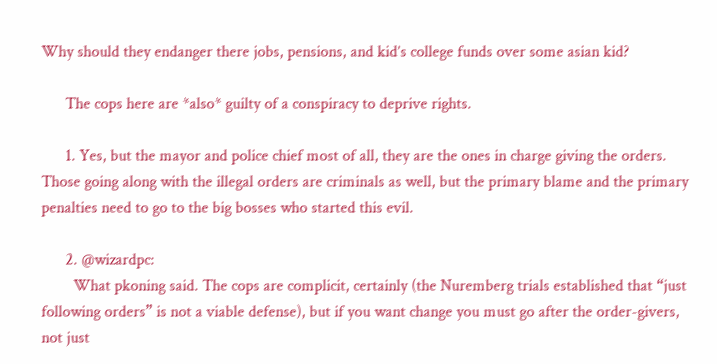Why should they endanger there jobs, pensions, and kid’s college funds over some asian kid?

      The cops here are *also* guilty of a conspiracy to deprive rights.

      1. Yes, but the mayor and police chief most of all, they are the ones in charge giving the orders. Those going along with the illegal orders are criminals as well, but the primary blame and the primary penalties need to go to the big bosses who started this evil.

      2. @wizardpc:
        What pkoning said. The cops are complicit, certainly (the Nuremberg trials established that “just following orders” is not a viable defense), but if you want change you must go after the order-givers, not just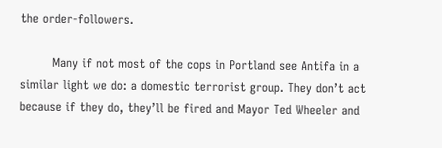the order-followers.

        Many if not most of the cops in Portland see Antifa in a similar light we do: a domestic terrorist group. They don’t act because if they do, they’ll be fired and Mayor Ted Wheeler and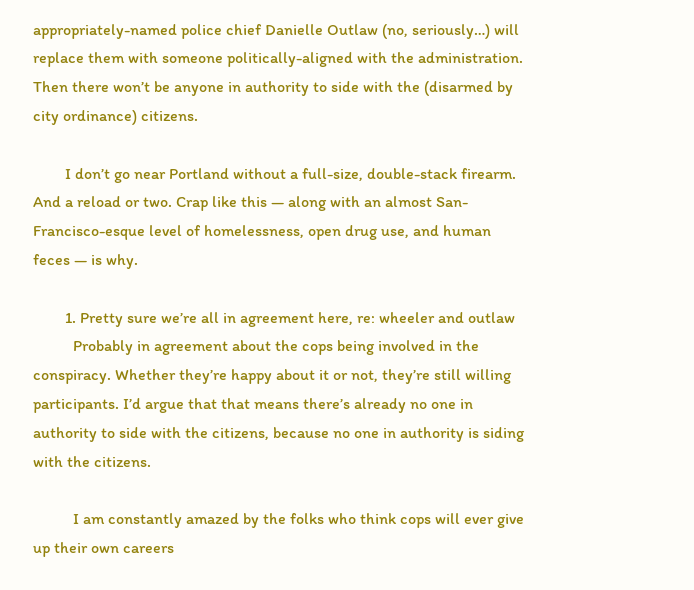appropriately-named police chief Danielle Outlaw (no, seriously…) will replace them with someone politically-aligned with the administration. Then there won’t be anyone in authority to side with the (disarmed by city ordinance) citizens.

        I don’t go near Portland without a full-size, double-stack firearm. And a reload or two. Crap like this — along with an almost San-Francisco-esque level of homelessness, open drug use, and human feces — is why.

        1. Pretty sure we’re all in agreement here, re: wheeler and outlaw
          Probably in agreement about the cops being involved in the conspiracy. Whether they’re happy about it or not, they’re still willing participants. I’d argue that that means there’s already no one in authority to side with the citizens, because no one in authority is siding with the citizens.

          I am constantly amazed by the folks who think cops will ever give up their own careers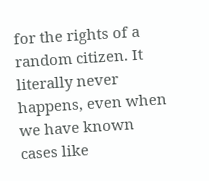for the rights of a random citizen. It literally never happens, even when we have known cases like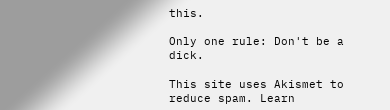this.

Only one rule: Don't be a dick.

This site uses Akismet to reduce spam. Learn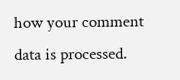how your comment data is processed.